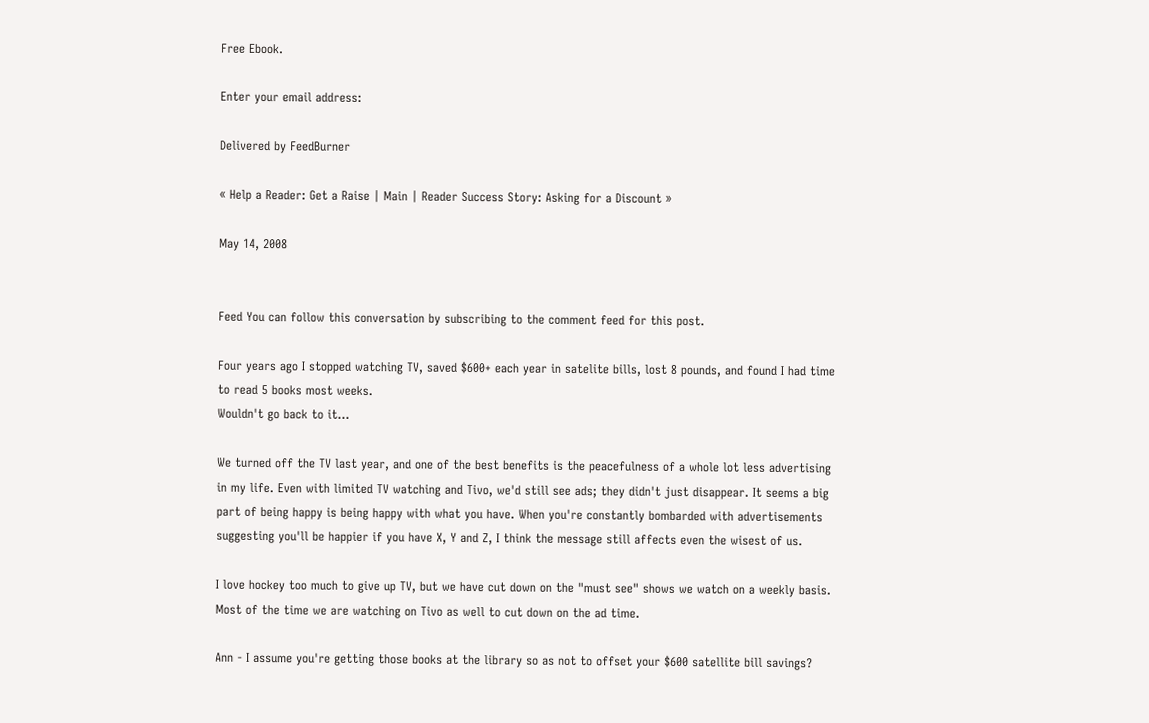Free Ebook.

Enter your email address:

Delivered by FeedBurner

« Help a Reader: Get a Raise | Main | Reader Success Story: Asking for a Discount »

May 14, 2008


Feed You can follow this conversation by subscribing to the comment feed for this post.

Four years ago I stopped watching TV, saved $600+ each year in satelite bills, lost 8 pounds, and found I had time to read 5 books most weeks.
Wouldn't go back to it...

We turned off the TV last year, and one of the best benefits is the peacefulness of a whole lot less advertising in my life. Even with limited TV watching and Tivo, we'd still see ads; they didn't just disappear. It seems a big part of being happy is being happy with what you have. When you're constantly bombarded with advertisements suggesting you'll be happier if you have X, Y and Z, I think the message still affects even the wisest of us.

I love hockey too much to give up TV, but we have cut down on the "must see" shows we watch on a weekly basis. Most of the time we are watching on Tivo as well to cut down on the ad time.

Ann - I assume you're getting those books at the library so as not to offset your $600 satellite bill savings?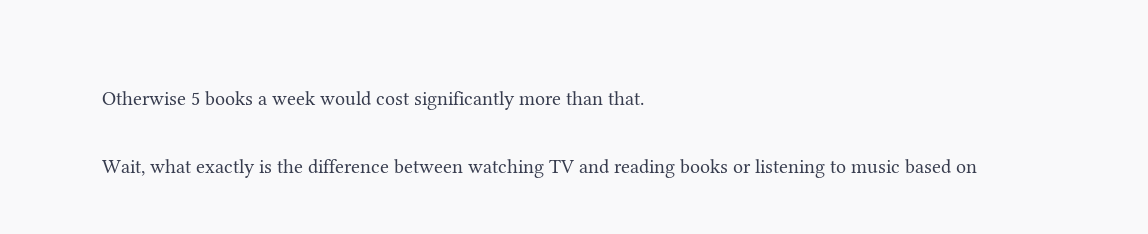Otherwise 5 books a week would cost significantly more than that.

Wait, what exactly is the difference between watching TV and reading books or listening to music based on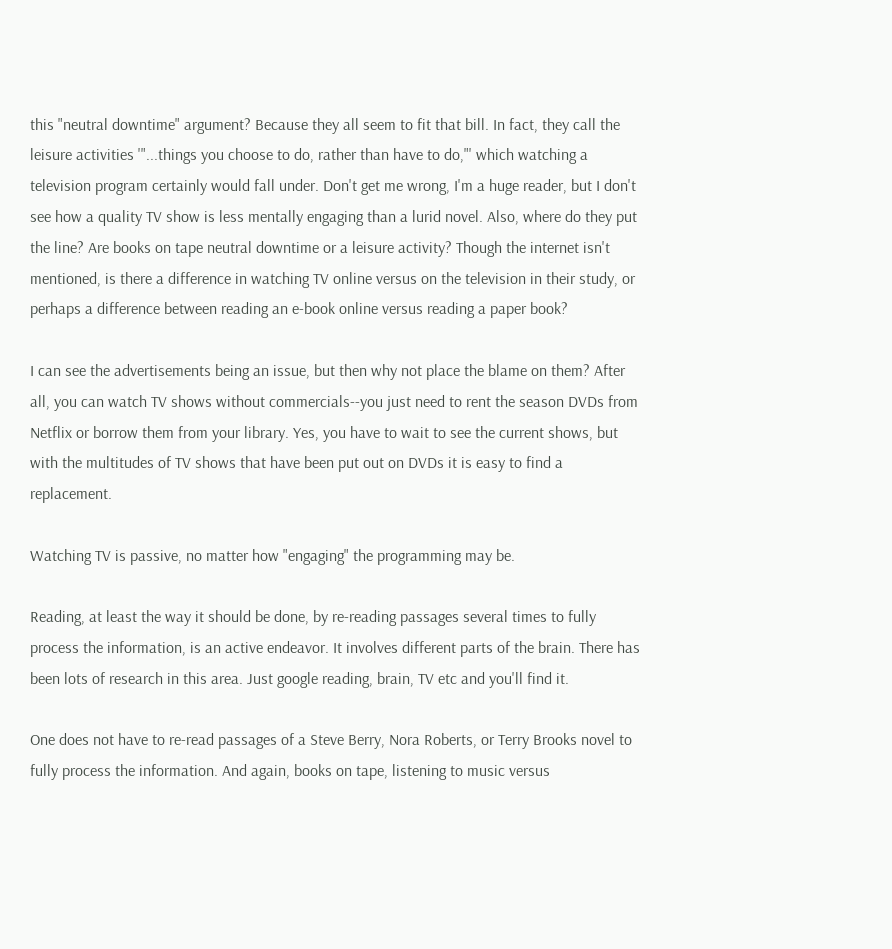this "neutral downtime" argument? Because they all seem to fit that bill. In fact, they call the leisure activities '"...things you choose to do, rather than have to do,"' which watching a television program certainly would fall under. Don't get me wrong, I'm a huge reader, but I don't see how a quality TV show is less mentally engaging than a lurid novel. Also, where do they put the line? Are books on tape neutral downtime or a leisure activity? Though the internet isn't mentioned, is there a difference in watching TV online versus on the television in their study, or perhaps a difference between reading an e-book online versus reading a paper book?

I can see the advertisements being an issue, but then why not place the blame on them? After all, you can watch TV shows without commercials--you just need to rent the season DVDs from Netflix or borrow them from your library. Yes, you have to wait to see the current shows, but with the multitudes of TV shows that have been put out on DVDs it is easy to find a replacement.

Watching TV is passive, no matter how "engaging" the programming may be.

Reading, at least the way it should be done, by re-reading passages several times to fully process the information, is an active endeavor. It involves different parts of the brain. There has been lots of research in this area. Just google reading, brain, TV etc and you'll find it.

One does not have to re-read passages of a Steve Berry, Nora Roberts, or Terry Brooks novel to fully process the information. And again, books on tape, listening to music versus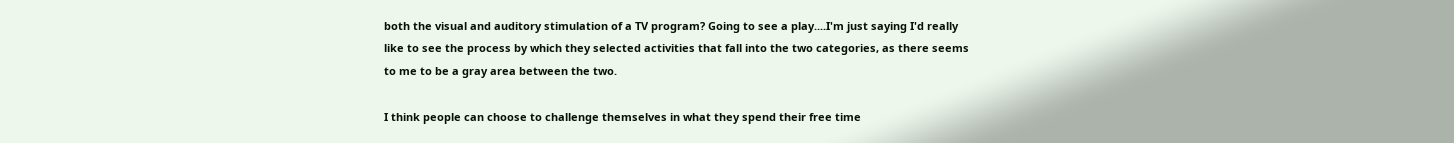both the visual and auditory stimulation of a TV program? Going to see a play....I'm just saying I'd really like to see the process by which they selected activities that fall into the two categories, as there seems to me to be a gray area between the two.

I think people can choose to challenge themselves in what they spend their free time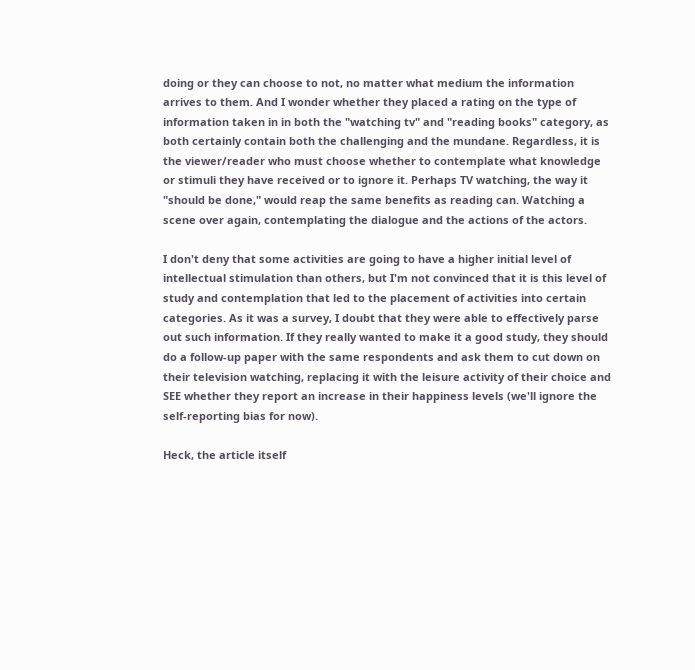doing or they can choose to not, no matter what medium the information arrives to them. And I wonder whether they placed a rating on the type of information taken in in both the "watching tv" and "reading books" category, as both certainly contain both the challenging and the mundane. Regardless, it is the viewer/reader who must choose whether to contemplate what knowledge or stimuli they have received or to ignore it. Perhaps TV watching, the way it "should be done," would reap the same benefits as reading can. Watching a scene over again, contemplating the dialogue and the actions of the actors.

I don't deny that some activities are going to have a higher initial level of intellectual stimulation than others, but I'm not convinced that it is this level of study and contemplation that led to the placement of activities into certain categories. As it was a survey, I doubt that they were able to effectively parse out such information. If they really wanted to make it a good study, they should do a follow-up paper with the same respondents and ask them to cut down on their television watching, replacing it with the leisure activity of their choice and SEE whether they report an increase in their happiness levels (we'll ignore the self-reporting bias for now).

Heck, the article itself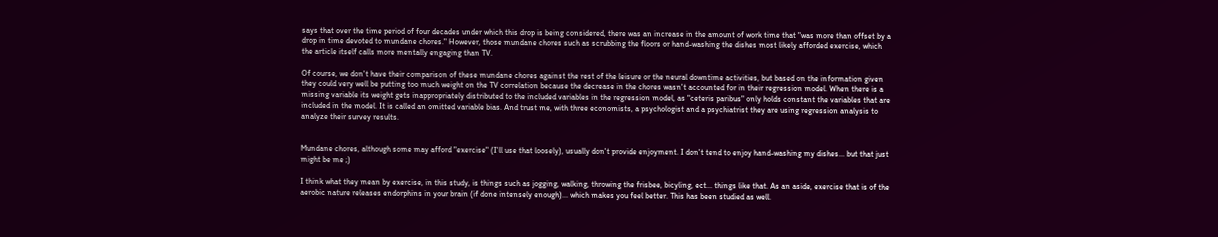says that over the time period of four decades under which this drop is being considered, there was an increase in the amount of work time that "was more than offset by a drop in time devoted to mundane chores." However, those mundane chores such as scrubbing the floors or hand-washing the dishes most likely afforded exercise, which the article itself calls more mentally engaging than TV.

Of course, we don't have their comparison of these mundane chores against the rest of the leisure or the neural downtime activities, but based on the information given they could very well be putting too much weight on the TV correlation because the decrease in the chores wasn't accounted for in their regression model. When there is a missing variable its weight gets inappropriately distributed to the included variables in the regression model, as "ceteris paribus" only holds constant the variables that are included in the model. It is called an omitted variable bias. And trust me, with three economists, a psychologist and a psychiatrist they are using regression analysis to analyze their survey results.


Mundane chores, although some may afford "exercise" (I'll use that loosely), usually don't provide enjoyment. I don't tend to enjoy hand-washing my dishes... but that just might be me ;)

I think what they mean by exercise, in this study, is things such as jogging, walking, throwing the frisbee, bicyling, ect... things like that. As an aside, exercise that is of the aerobic nature releases endorphins in your brain (if done intensely enough)... which makes you feel better. This has been studied as well.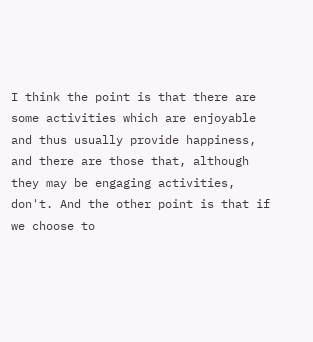I think the point is that there are some activities which are enjoyable and thus usually provide happiness, and there are those that, although they may be engaging activities, don't. And the other point is that if we choose to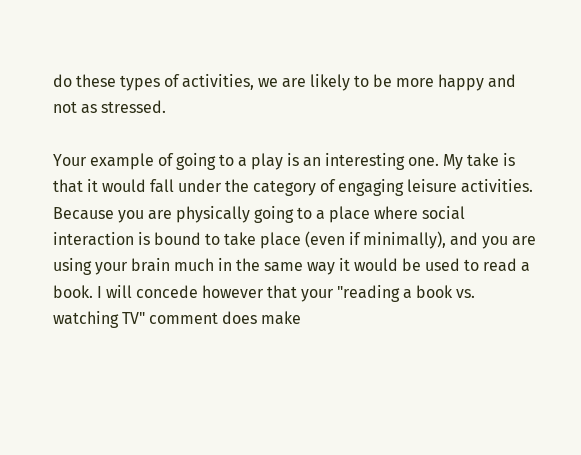do these types of activities, we are likely to be more happy and not as stressed.

Your example of going to a play is an interesting one. My take is that it would fall under the category of engaging leisure activities. Because you are physically going to a place where social interaction is bound to take place (even if minimally), and you are using your brain much in the same way it would be used to read a book. I will concede however that your "reading a book vs. watching TV" comment does make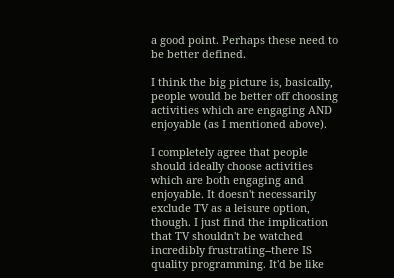a good point. Perhaps these need to be better defined.

I think the big picture is, basically, people would be better off choosing activities which are engaging AND enjoyable (as I mentioned above).

I completely agree that people should ideally choose activities which are both engaging and enjoyable. It doesn't necessarily exclude TV as a leisure option, though. I just find the implication that TV shouldn't be watched incredibly frustrating--there IS quality programming. It'd be like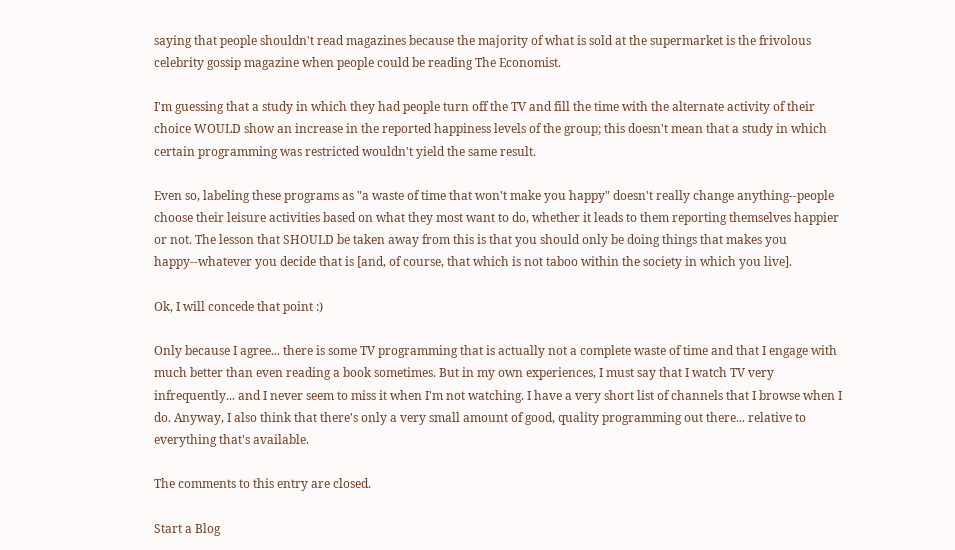saying that people shouldn't read magazines because the majority of what is sold at the supermarket is the frivolous celebrity gossip magazine when people could be reading The Economist.

I'm guessing that a study in which they had people turn off the TV and fill the time with the alternate activity of their choice WOULD show an increase in the reported happiness levels of the group; this doesn't mean that a study in which certain programming was restricted wouldn't yield the same result.

Even so, labeling these programs as "a waste of time that won't make you happy" doesn't really change anything--people choose their leisure activities based on what they most want to do, whether it leads to them reporting themselves happier or not. The lesson that SHOULD be taken away from this is that you should only be doing things that makes you happy--whatever you decide that is [and, of course, that which is not taboo within the society in which you live].

Ok, I will concede that point :)

Only because I agree... there is some TV programming that is actually not a complete waste of time and that I engage with much better than even reading a book sometimes. But in my own experiences, I must say that I watch TV very infrequently... and I never seem to miss it when I'm not watching. I have a very short list of channels that I browse when I do. Anyway, I also think that there's only a very small amount of good, quality programming out there... relative to everything that's available.

The comments to this entry are closed.

Start a Blog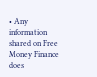• Any information shared on Free Money Finance does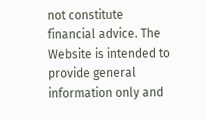not constitute financial advice. The Website is intended to provide general information only and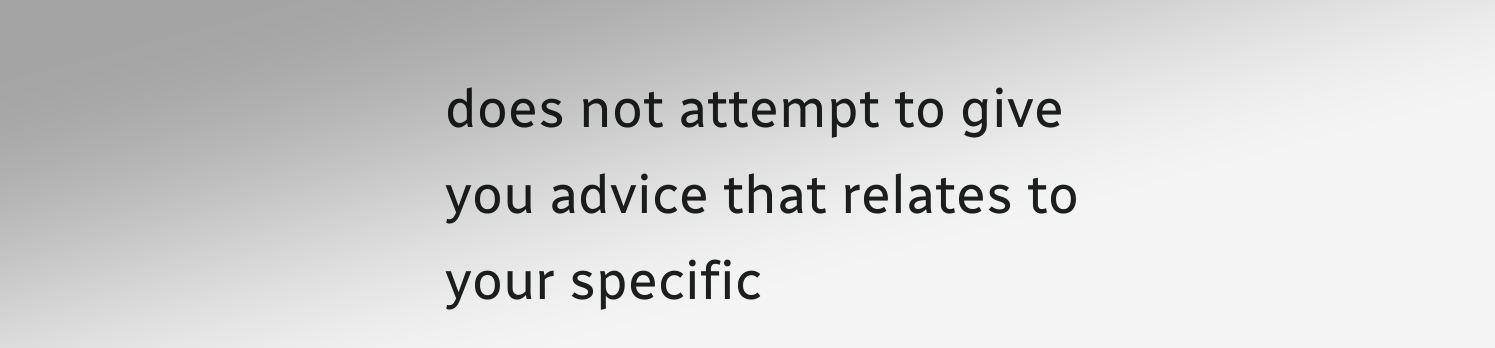does not attempt to give you advice that relates to your specific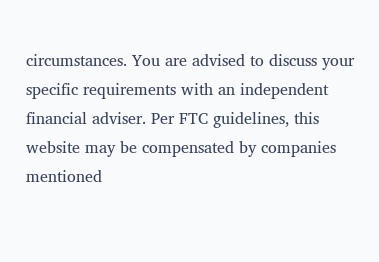circumstances. You are advised to discuss your specific requirements with an independent financial adviser. Per FTC guidelines, this website may be compensated by companies mentioned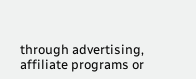through advertising, affiliate programs or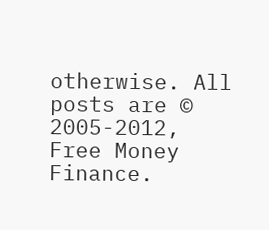otherwise. All posts are © 2005-2012, Free Money Finance.